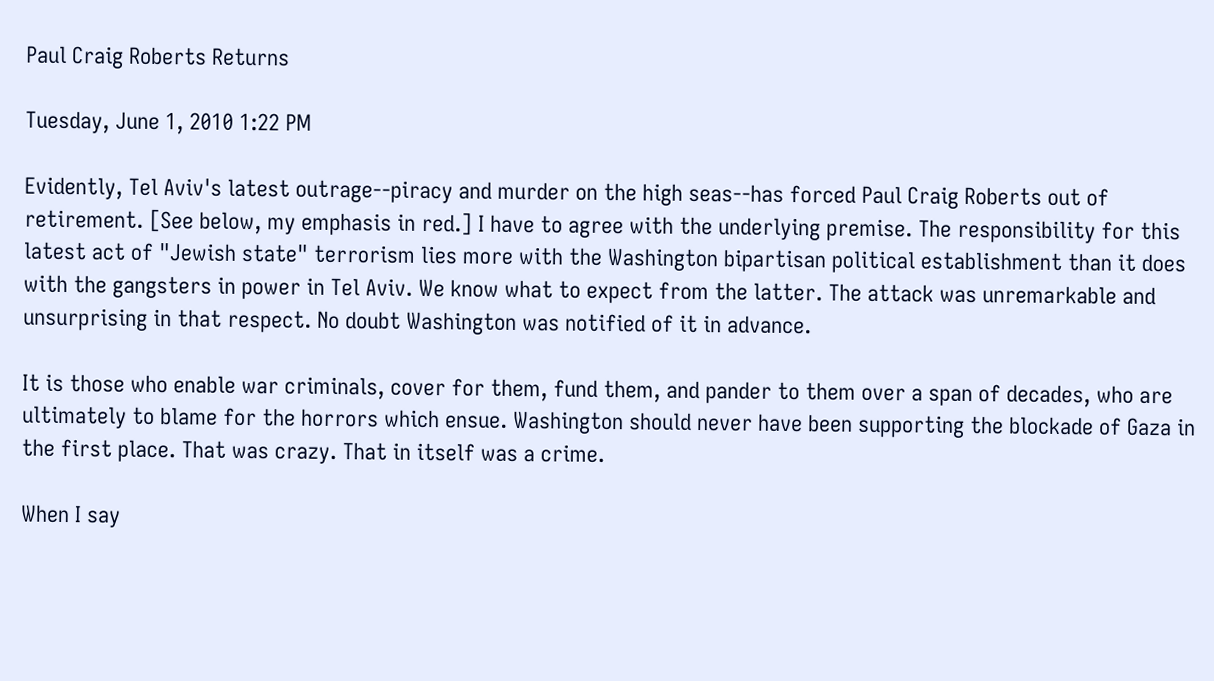Paul Craig Roberts Returns

Tuesday, June 1, 2010 1:22 PM

Evidently, Tel Aviv's latest outrage--piracy and murder on the high seas--has forced Paul Craig Roberts out of retirement. [See below, my emphasis in red.] I have to agree with the underlying premise. The responsibility for this latest act of "Jewish state" terrorism lies more with the Washington bipartisan political establishment than it does with the gangsters in power in Tel Aviv. We know what to expect from the latter. The attack was unremarkable and unsurprising in that respect. No doubt Washington was notified of it in advance.

It is those who enable war criminals, cover for them, fund them, and pander to them over a span of decades, who are ultimately to blame for the horrors which ensue. Washington should never have been supporting the blockade of Gaza in the first place. That was crazy. That in itself was a crime.

When I say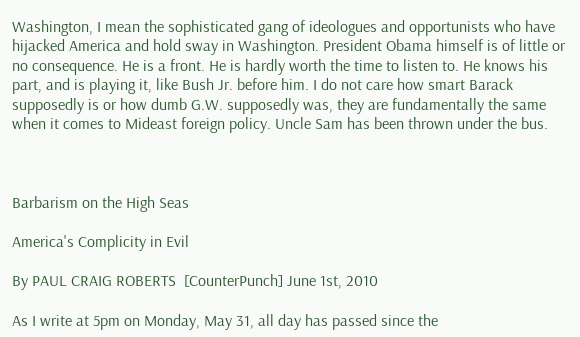Washington, I mean the sophisticated gang of ideologues and opportunists who have hijacked America and hold sway in Washington. President Obama himself is of little or no consequence. He is a front. He is hardly worth the time to listen to. He knows his part, and is playing it, like Bush Jr. before him. I do not care how smart Barack supposedly is or how dumb G.W. supposedly was, they are fundamentally the same when it comes to Mideast foreign policy. Uncle Sam has been thrown under the bus.



Barbarism on the High Seas

America's Complicity in Evil

By PAUL CRAIG ROBERTS  [CounterPunch] June 1st, 2010

As I write at 5pm on Monday, May 31, all day has passed since the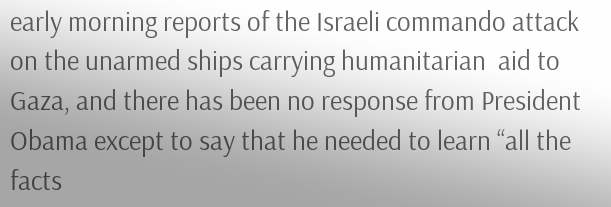early morning reports of the Israeli commando attack on the unarmed ships carrying humanitarian  aid to Gaza, and there has been no response from President Obama except to say that he needed to learn “all the facts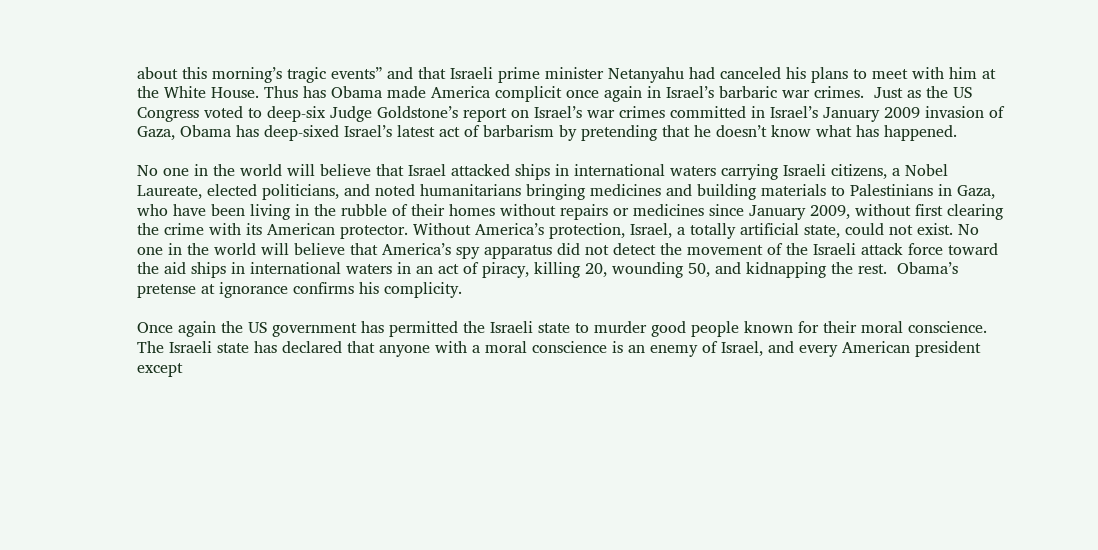about this morning’s tragic events” and that Israeli prime minister Netanyahu had canceled his plans to meet with him at the White House. Thus has Obama made America complicit once again in Israel’s barbaric war crimes.  Just as the US Congress voted to deep-six Judge Goldstone’s report on Israel’s war crimes committed in Israel’s January 2009 invasion of Gaza, Obama has deep-sixed Israel’s latest act of barbarism by pretending that he doesn’t know what has happened.

No one in the world will believe that Israel attacked ships in international waters carrying Israeli citizens, a Nobel Laureate, elected politicians, and noted humanitarians bringing medicines and building materials to Palestinians in Gaza, who have been living in the rubble of their homes without repairs or medicines since January 2009, without first clearing the crime with its American protector. Without America’s protection, Israel, a totally artificial state, could not exist. No one in the world will believe that America’s spy apparatus did not detect the movement of the Israeli attack force toward the aid ships in international waters in an act of piracy, killing 20, wounding 50, and kidnapping the rest.  Obama’s pretense at ignorance confirms his complicity.

Once again the US government has permitted the Israeli state to murder good people known for their moral conscience. The Israeli state has declared that anyone with a moral conscience is an enemy of Israel, and every American president except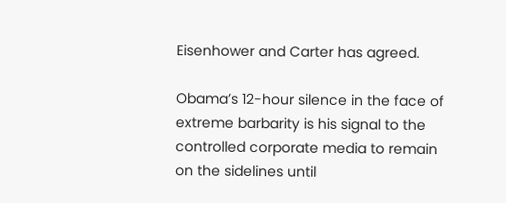Eisenhower and Carter has agreed.

Obama’s 12-hour silence in the face of extreme barbarity is his signal to the controlled corporate media to remain on the sidelines until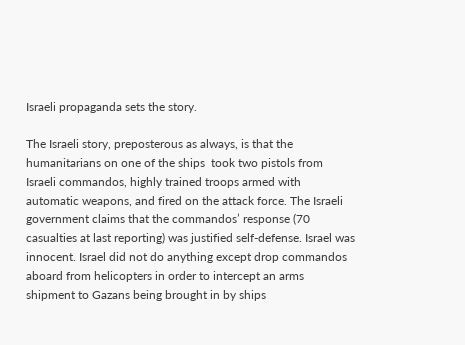Israeli propaganda sets the story.

The Israeli story, preposterous as always, is that the humanitarians on one of the ships  took two pistols from Israeli commandos, highly trained troops armed with automatic weapons, and fired on the attack force. The Israeli government claims that the commandos’ response (70 casualties at last reporting) was justified self-defense. Israel was innocent. Israel did not do anything except drop commandos aboard from helicopters in order to intercept an arms shipment to Gazans being brought in by ships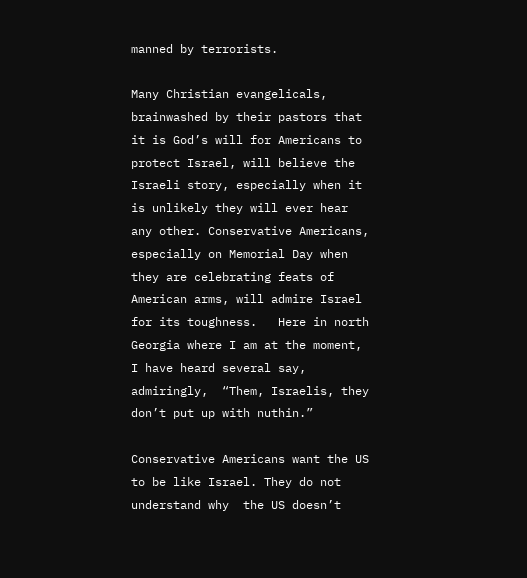manned by terrorists.

Many Christian evangelicals, brainwashed by their pastors that it is God’s will for Americans to protect Israel, will believe the Israeli story, especially when it is unlikely they will ever hear any other. Conservative Americans, especially on Memorial Day when they are celebrating feats of American arms, will admire Israel for its toughness.   Here in north Georgia where I am at the moment, I have heard several say, admiringly,  “Them, Israelis, they don’t put up with nuthin.”

Conservative Americans want the US to be like Israel. They do not understand why  the US doesn’t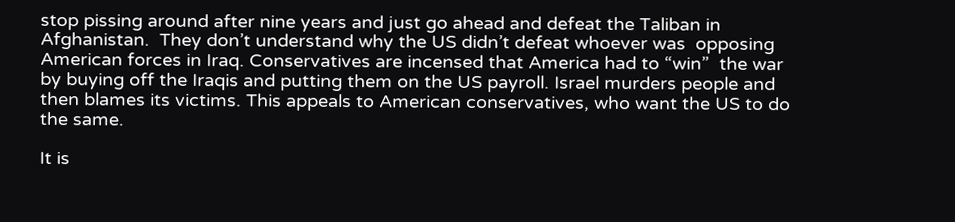stop pissing around after nine years and just go ahead and defeat the Taliban in Afghanistan.  They don’t understand why the US didn’t defeat whoever was  opposing American forces in Iraq. Conservatives are incensed that America had to “win”  the war by buying off the Iraqis and putting them on the US payroll. Israel murders people and then blames its victims. This appeals to American conservatives, who want the US to do the same.

It is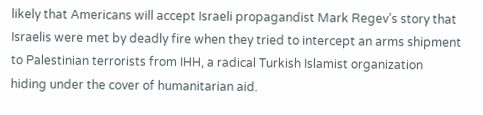likely that Americans will accept Israeli propagandist Mark Regev’s story that Israelis were met by deadly fire when they tried to intercept an arms shipment to Palestinian terrorists from IHH, a radical Turkish Islamist organization hiding under the cover of humanitarian aid.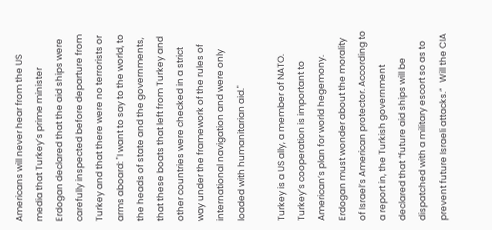Americans will never hear from the US media that Turkey’s prime minister Erdogan declared that the aid ships were carefully inspected before departure from Turkey and that there were no terrorists or arms aboard: "I want to say to the world, to the heads of state and the governments, that these boats that left from Turkey and other countries were checked in a strict way under the framework of the rules of international navigation and were only loaded with humanitarian aid."

Turkey is a US ally, a member of NATO. Turkey’s cooperation is important to American’s plan for world hegemony. Erdogan must wonder about the morality of Israel’s American protector. According to a report in, the Turkish government declared that “future aid ships will be dispatched with a military escort so as to prevent future Israeli attacks.”   Will the CIA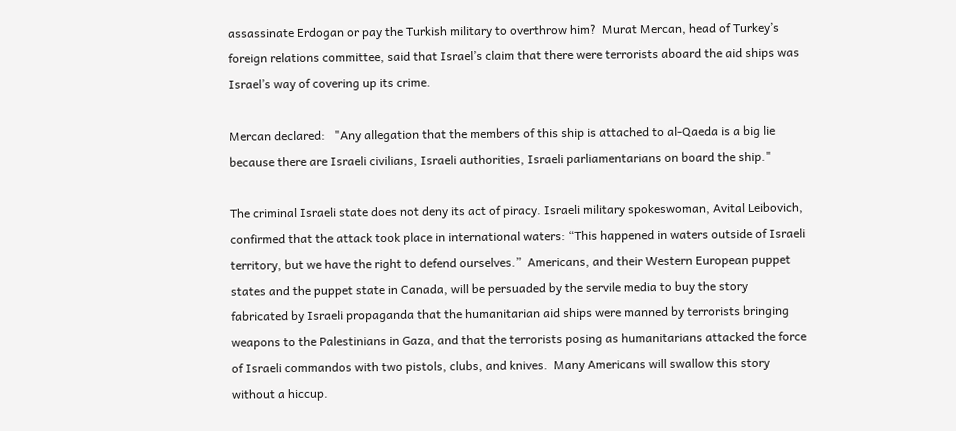assassinate Erdogan or pay the Turkish military to overthrow him?  Murat Mercan, head of Turkey’s foreign relations committee, said that Israel’s claim that there were terrorists aboard the aid ships was Israel’s way of covering up its crime.

Mercan declared:   "Any allegation that the members of this ship is attached to al-Qaeda is a big lie because there are Israeli civilians, Israeli authorities, Israeli parliamentarians on board the ship."

The criminal Israeli state does not deny its act of piracy. Israeli military spokeswoman, Avital Leibovich, confirmed that the attack took place in international waters: “This happened in waters outside of Israeli territory, but we have the right to defend ourselves.”  Americans, and their Western European puppet states and the puppet state in Canada, will be persuaded by the servile media to buy the story fabricated by Israeli propaganda that the humanitarian aid ships were manned by terrorists bringing weapons to the Palestinians in Gaza, and that the terrorists posing as humanitarians attacked the force of Israeli commandos with two pistols, clubs, and knives.  Many Americans will swallow this story without a hiccup.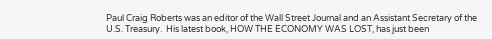Paul Craig Roberts was an editor of the Wall Street Journal and an Assistant Secretary of the U.S. Treasury.  His latest book, HOW THE ECONOMY WAS LOST, has just been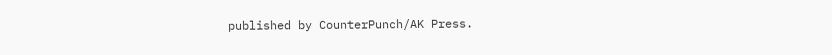published by CounterPunch/AK Press.